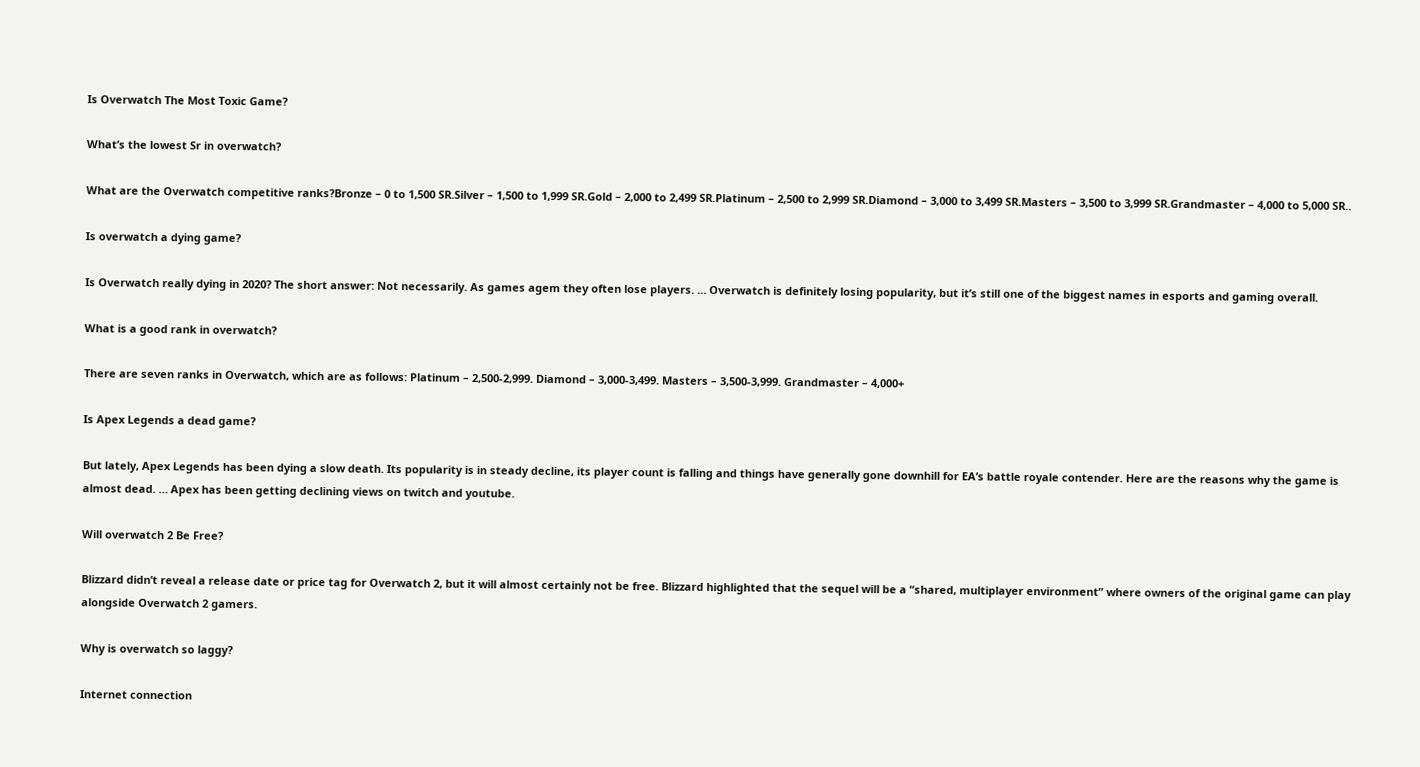Is Overwatch The Most Toxic Game?

What’s the lowest Sr in overwatch?

What are the Overwatch competitive ranks?Bronze – 0 to 1,500 SR.Silver – 1,500 to 1,999 SR.Gold – 2,000 to 2,499 SR.Platinum – 2,500 to 2,999 SR.Diamond – 3,000 to 3,499 SR.Masters – 3,500 to 3,999 SR.Grandmaster – 4,000 to 5,000 SR..

Is overwatch a dying game?

Is Overwatch really dying in 2020? The short answer: Not necessarily. As games agem they often lose players. … Overwatch is definitely losing popularity, but it’s still one of the biggest names in esports and gaming overall.

What is a good rank in overwatch?

There are seven ranks in Overwatch, which are as follows: Platinum – 2,500-2,999. Diamond – 3,000-3,499. Masters – 3,500-3,999. Grandmaster – 4,000+

Is Apex Legends a dead game?

But lately, Apex Legends has been dying a slow death. Its popularity is in steady decline, its player count is falling and things have generally gone downhill for EA’s battle royale contender. Here are the reasons why the game is almost dead. … Apex has been getting declining views on twitch and youtube.

Will overwatch 2 Be Free?

Blizzard didn’t reveal a release date or price tag for Overwatch 2, but it will almost certainly not be free. Blizzard highlighted that the sequel will be a “shared, multiplayer environment” where owners of the original game can play alongside Overwatch 2 gamers.

Why is overwatch so laggy?

Internet connection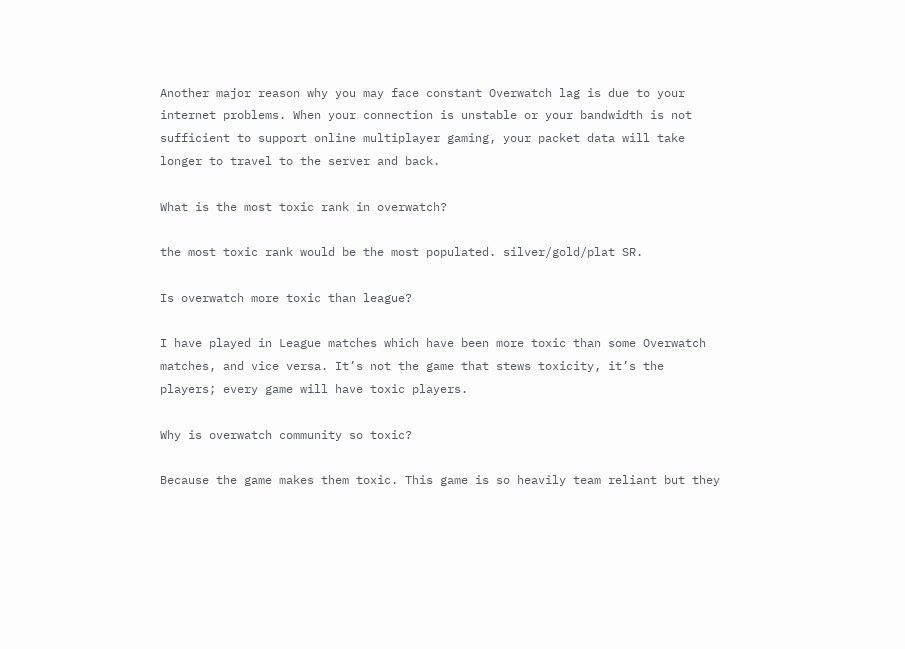Another major reason why you may face constant Overwatch lag is due to your internet problems. When your connection is unstable or your bandwidth is not sufficient to support online multiplayer gaming, your packet data will take longer to travel to the server and back.

What is the most toxic rank in overwatch?

the most toxic rank would be the most populated. silver/gold/plat SR.

Is overwatch more toxic than league?

I have played in League matches which have been more toxic than some Overwatch matches, and vice versa. It’s not the game that stews toxicity, it’s the players; every game will have toxic players.

Why is overwatch community so toxic?

Because the game makes them toxic. This game is so heavily team reliant but they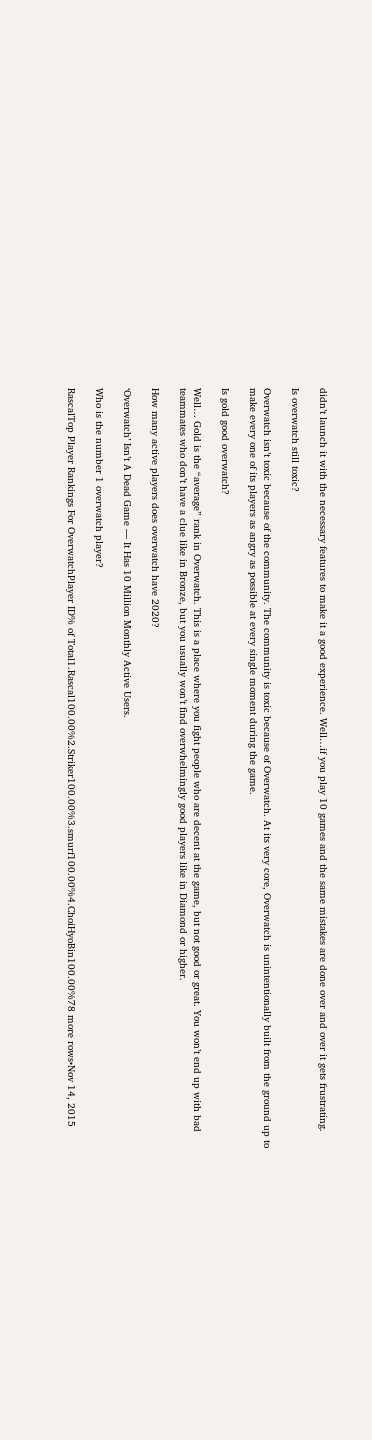didn’t launch it with the necessary features to make it a good experience. Well…if you play 10 games and the same mistakes are done over and over it gets frustrating.

Is overwatch still toxic?

Overwatch isn’t toxic because of the community. The community is toxic because of Overwatch. At its very core, Overwatch is unintentionally built from the ground up to make every one of its players as angry as possible at every single moment during the game.

Is gold good overwatch?

Well… Gold is the “average” rank in Overwatch. This is a place where you fight people who are decent at the game, but not good or great. You won’t end up with bad teammates who don’t have a clue like in Bronze, but you usually won’t find overwhelmingly good players like in Diamond or higher.

How many active players does overwatch have 2020?

‘Overwatch’ Isn’t A Dead Game — It Has 10 Million Monthly Active Users.

Who is the number 1 overwatch player?

RascalTop Player Rankings For OverwatchPlayer ID% of Total1.Rascal100.00%2.Striker100.00%3.smurf100.00%4.ChoiHyoBin100.00%78 more rows•Nov 14, 2015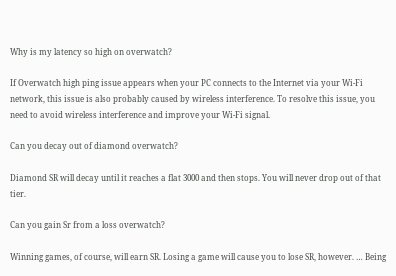Why is my latency so high on overwatch?

If Overwatch high ping issue appears when your PC connects to the Internet via your Wi-Fi network, this issue is also probably caused by wireless interference. To resolve this issue, you need to avoid wireless interference and improve your Wi-Fi signal.

Can you decay out of diamond overwatch?

Diamond SR will decay until it reaches a flat 3000 and then stops. You will never drop out of that tier.

Can you gain Sr from a loss overwatch?

Winning games, of course, will earn SR. Losing a game will cause you to lose SR, however. … Being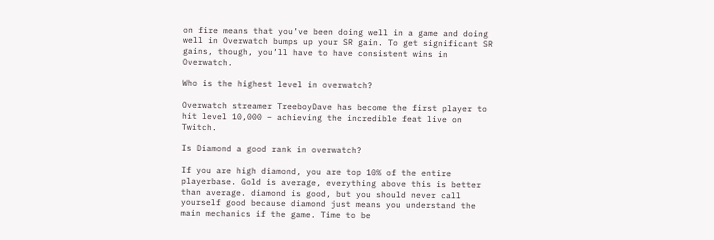on fire means that you’ve been doing well in a game and doing well in Overwatch bumps up your SR gain. To get significant SR gains, though, you’ll have to have consistent wins in Overwatch.

Who is the highest level in overwatch?

Overwatch streamer TreeboyDave has become the first player to hit level 10,000 – achieving the incredible feat live on Twitch.

Is Diamond a good rank in overwatch?

If you are high diamond, you are top 10% of the entire playerbase. Gold is average, everything above this is better than average. diamond is good, but you should never call yourself good because diamond just means you understand the main mechanics if the game. Time to be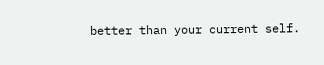better than your current self.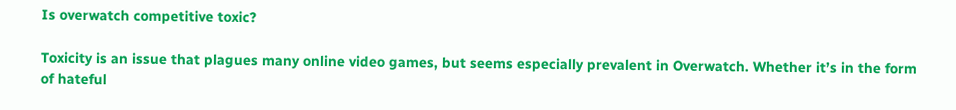Is overwatch competitive toxic?

Toxicity is an issue that plagues many online video games, but seems especially prevalent in Overwatch. Whether it’s in the form of hateful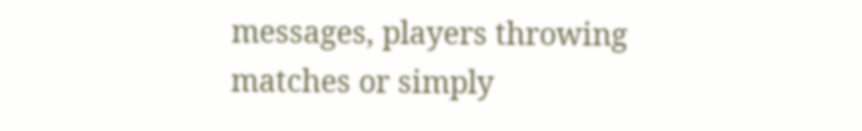messages, players throwing matches or simply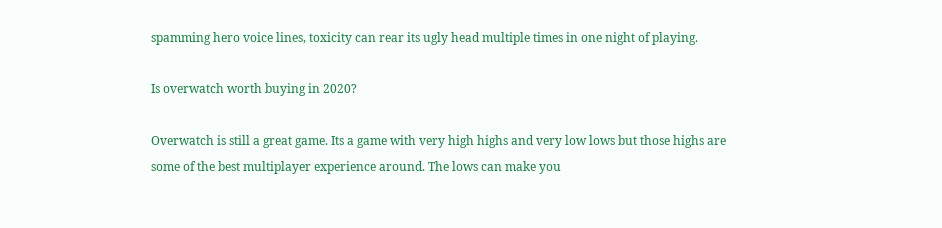spamming hero voice lines, toxicity can rear its ugly head multiple times in one night of playing.

Is overwatch worth buying in 2020?

Overwatch is still a great game. Its a game with very high highs and very low lows but those highs are some of the best multiplayer experience around. The lows can make you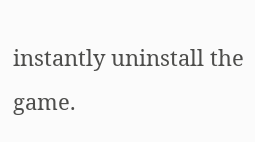instantly uninstall the game.